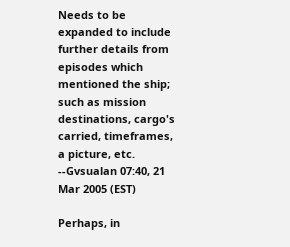Needs to be expanded to include further details from episodes which mentioned the ship; such as mission destinations, cargo's carried, timeframes, a picture, etc. --Gvsualan 07:40, 21 Mar 2005 (EST)

Perhaps, in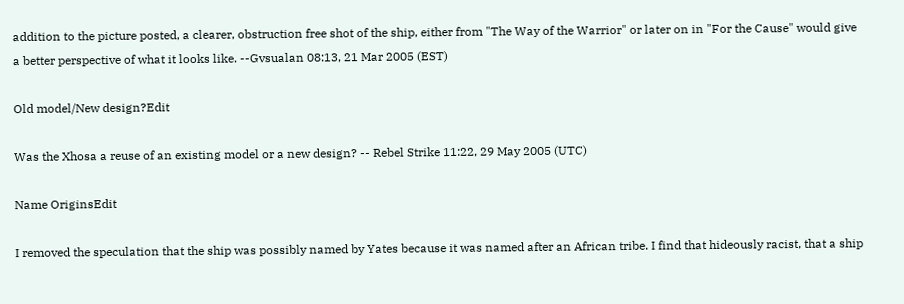addition to the picture posted, a clearer, obstruction free shot of the ship, either from "The Way of the Warrior" or later on in "For the Cause" would give a better perspective of what it looks like. --Gvsualan 08:13, 21 Mar 2005 (EST)

Old model/New design?Edit

Was the Xhosa a reuse of an existing model or a new design? -- Rebel Strike 11:22, 29 May 2005 (UTC)

Name OriginsEdit

I removed the speculation that the ship was possibly named by Yates because it was named after an African tribe. I find that hideously racist, that a ship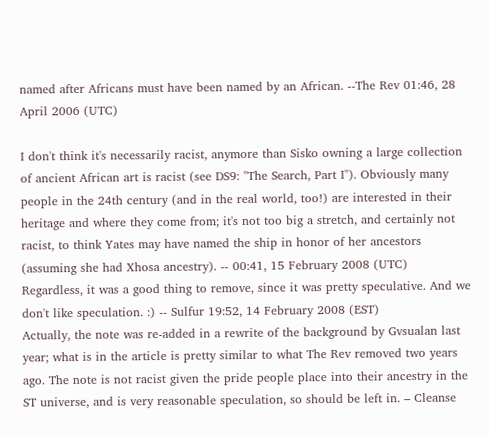named after Africans must have been named by an African. --The Rev 01:46, 28 April 2006 (UTC)

I don't think it's necessarily racist, anymore than Sisko owning a large collection of ancient African art is racist (see DS9: "The Search, Part I"). Obviously many people in the 24th century (and in the real world, too!) are interested in their heritage and where they come from; it's not too big a stretch, and certainly not racist, to think Yates may have named the ship in honor of her ancestors (assuming she had Xhosa ancestry). -- 00:41, 15 February 2008 (UTC)
Regardless, it was a good thing to remove, since it was pretty speculative. And we don't like speculation. :) -- Sulfur 19:52, 14 February 2008 (EST)
Actually, the note was re-added in a rewrite of the background by Gvsualan last year; what is in the article is pretty similar to what The Rev removed two years ago. The note is not racist given the pride people place into their ancestry in the ST universe, and is very reasonable speculation, so should be left in. – Cleanse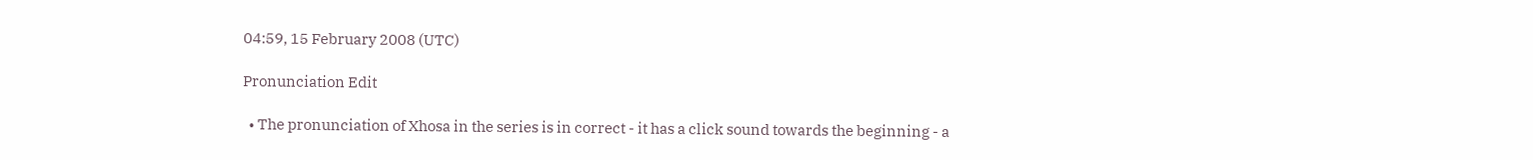04:59, 15 February 2008 (UTC)

Pronunciation Edit

  • The pronunciation of Xhosa in the series is in correct - it has a click sound towards the beginning - a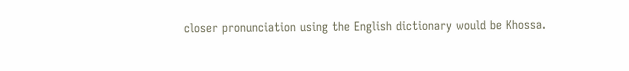closer pronunciation using the English dictionary would be Khossa.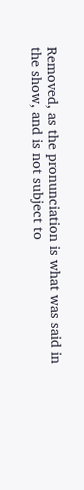Removed, as the pronunciation is what was said in the show, and is not subject to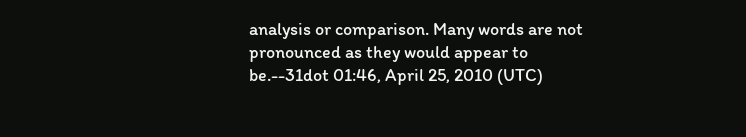analysis or comparison. Many words are not pronounced as they would appear to be.--31dot 01:46, April 25, 2010 (UTC)